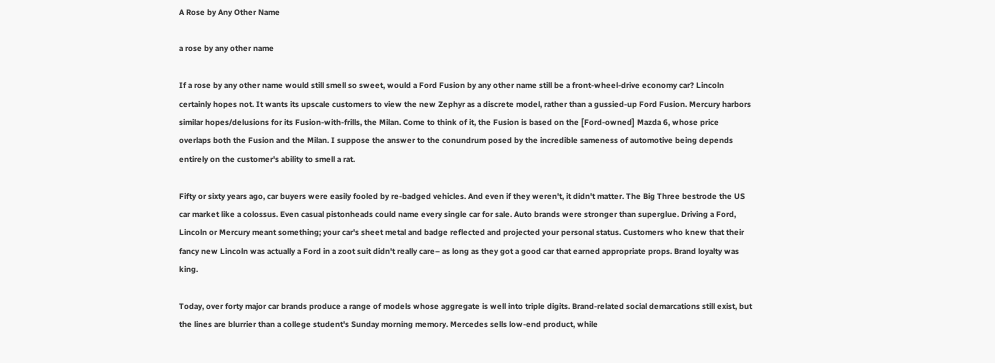A Rose by Any Other Name

a rose by any other name

If a rose by any other name would still smell so sweet, would a Ford Fusion by any other name still be a front-wheel-drive economy car? Lincoln certainly hopes not. It wants its upscale customers to view the new Zephyr as a discrete model, rather than a gussied-up Ford Fusion. Mercury harbors similar hopes/delusions for its Fusion-with-frills, the Milan. Come to think of it, the Fusion is based on the [Ford-owned] Mazda 6, whose price overlaps both the Fusion and the Milan. I suppose the answer to the conundrum posed by the incredible sameness of automotive being depends entirely on the customer's ability to smell a rat.

Fifty or sixty years ago, car buyers were easily fooled by re-badged vehicles. And even if they weren't, it didn't matter. The Big Three bestrode the US car market like a colossus. Even casual pistonheads could name every single car for sale. Auto brands were stronger than superglue. Driving a Ford, Lincoln or Mercury meant something; your car's sheet metal and badge reflected and projected your personal status. Customers who knew that their fancy new Lincoln was actually a Ford in a zoot suit didn't really care– as long as they got a good car that earned appropriate props. Brand loyalty was king.

Today, over forty major car brands produce a range of models whose aggregate is well into triple digits. Brand-related social demarcations still exist, but the lines are blurrier than a college student's Sunday morning memory. Mercedes sells low-end product, while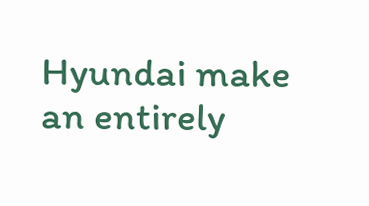Hyundai make an entirely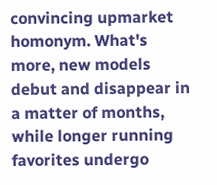convincing upmarket homonym. What's more, new models debut and disappear in a matter of months, while longer running favorites undergo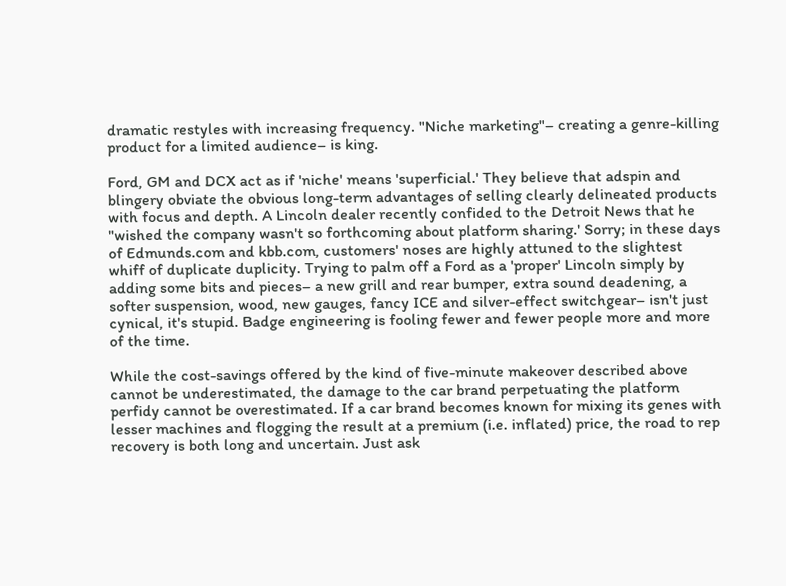dramatic restyles with increasing frequency. "Niche marketing"– creating a genre-killing product for a limited audience– is king.

Ford, GM and DCX act as if 'niche' means 'superficial.' They believe that adspin and blingery obviate the obvious long-term advantages of selling clearly delineated products with focus and depth. A Lincoln dealer recently confided to the Detroit News that he "wished the company wasn't so forthcoming about platform sharing.' Sorry; in these days of Edmunds.com and kbb.com, customers' noses are highly attuned to the slightest whiff of duplicate duplicity. Trying to palm off a Ford as a 'proper' Lincoln simply by adding some bits and pieces– a new grill and rear bumper, extra sound deadening, a softer suspension, wood, new gauges, fancy ICE and silver-effect switchgear– isn't just cynical, it's stupid. Badge engineering is fooling fewer and fewer people more and more of the time.

While the cost-savings offered by the kind of five-minute makeover described above cannot be underestimated, the damage to the car brand perpetuating the platform perfidy cannot be overestimated. If a car brand becomes known for mixing its genes with lesser machines and flogging the result at a premium (i.e. inflated) price, the road to rep recovery is both long and uncertain. Just ask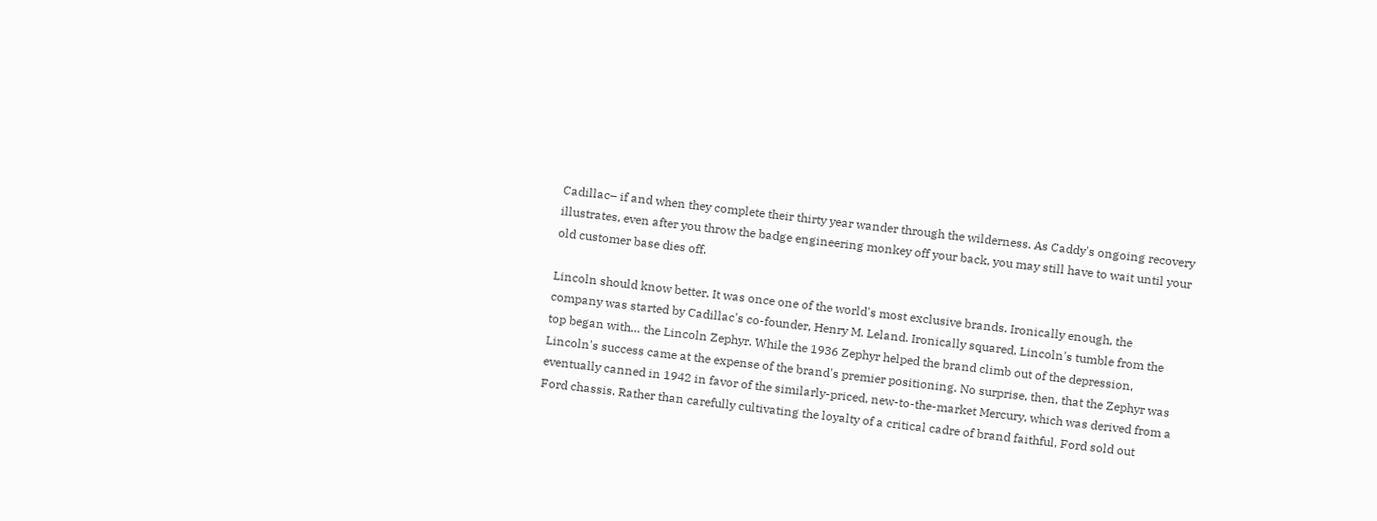Cadillac– if and when they complete their thirty year wander through the wilderness. As Caddy's ongoing recovery illustrates, even after you throw the badge engineering monkey off your back, you may still have to wait until your old customer base dies off.

Lincoln should know better. It was once one of the world's most exclusive brands. Ironically enough, the company was started by Cadillac's co-founder, Henry M. Leland. Ironically squared, Lincoln's tumble from the top began with… the Lincoln Zephyr. While the 1936 Zephyr helped the brand climb out of the depression, Lincoln's success came at the expense of the brand's premier positioning. No surprise, then, that the Zephyr was eventually canned in 1942 in favor of the similarly-priced, new-to-the-market Mercury, which was derived from a Ford chassis. Rather than carefully cultivating the loyalty of a critical cadre of brand faithful, Ford sold out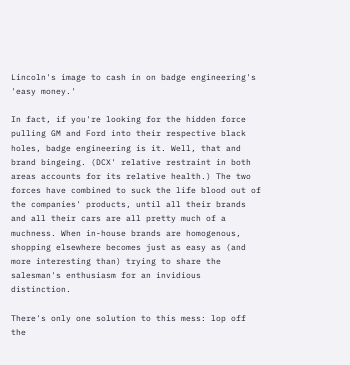Lincoln's image to cash in on badge engineering's 'easy money.'

In fact, if you're looking for the hidden force pulling GM and Ford into their respective black holes, badge engineering is it. Well, that and brand bingeing. (DCX' relative restraint in both areas accounts for its relative health.) The two forces have combined to suck the life blood out of the companies' products, until all their brands and all their cars are all pretty much of a muchness. When in-house brands are homogenous, shopping elsewhere becomes just as easy as (and more interesting than) trying to share the salesman's enthusiasm for an invidious distinction.

There's only one solution to this mess: lop off the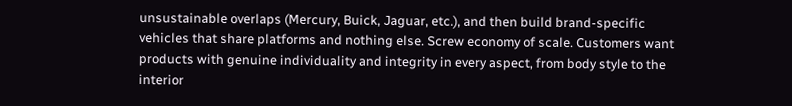unsustainable overlaps (Mercury, Buick, Jaguar, etc.), and then build brand-specific vehicles that share platforms and nothing else. Screw economy of scale. Customers want products with genuine individuality and integrity in every aspect, from body style to the interior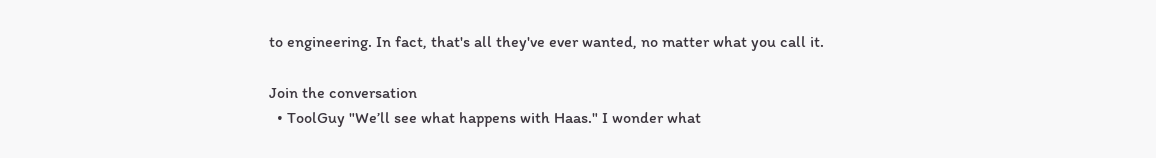to engineering. In fact, that's all they've ever wanted, no matter what you call it.

Join the conversation
  • ToolGuy "We’ll see what happens with Haas." I wonder what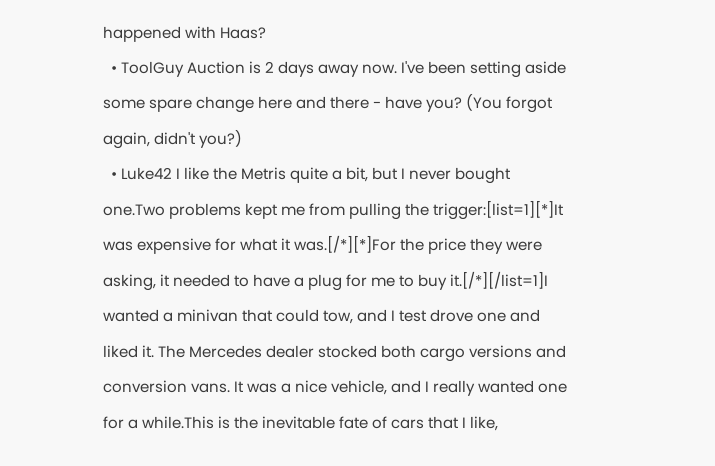happened with Haas?
  • ToolGuy Auction is 2 days away now. I've been setting aside some spare change here and there - have you? (You forgot again, didn't you?)
  • Luke42 I like the Metris quite a bit, but I never bought one.Two problems kept me from pulling the trigger:[list=1][*]It was expensive for what it was.[/*][*]For the price they were asking, it needed to have a plug for me to buy it.[/*][/list=1]I wanted a minivan that could tow, and I test drove one and liked it. The Mercedes dealer stocked both cargo versions and conversion vans. It was a nice vehicle, and I really wanted one for a while.This is the inevitable fate of cars that I like,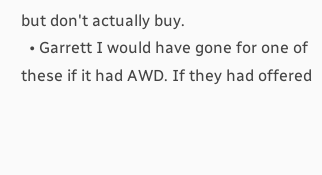but don't actually buy.
  • Garrett I would have gone for one of these if it had AWD. If they had offered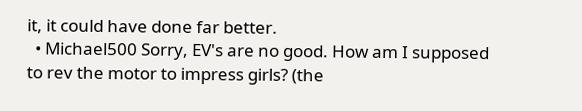it, it could have done far better.
  • Michael500 Sorry, EV's are no good. How am I supposed to rev the motor to impress girls? (the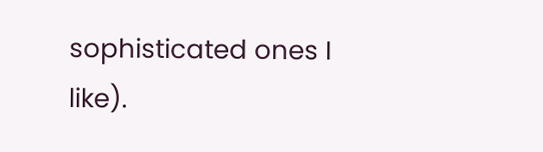sophisticated ones I like).